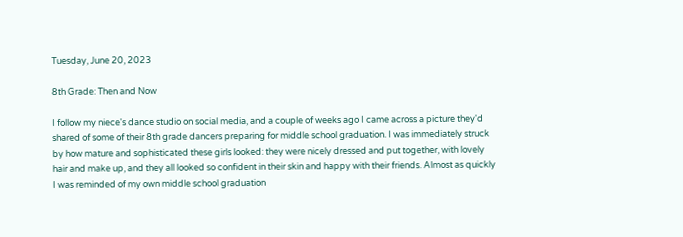Tuesday, June 20, 2023

8th Grade: Then and Now

I follow my niece's dance studio on social media, and a couple of weeks ago I came across a picture they'd shared of some of their 8th grade dancers preparing for middle school graduation. I was immediately struck by how mature and sophisticated these girls looked: they were nicely dressed and put together, with lovely hair and make up, and they all looked so confident in their skin and happy with their friends. Almost as quickly I was reminded of my own middle school graduation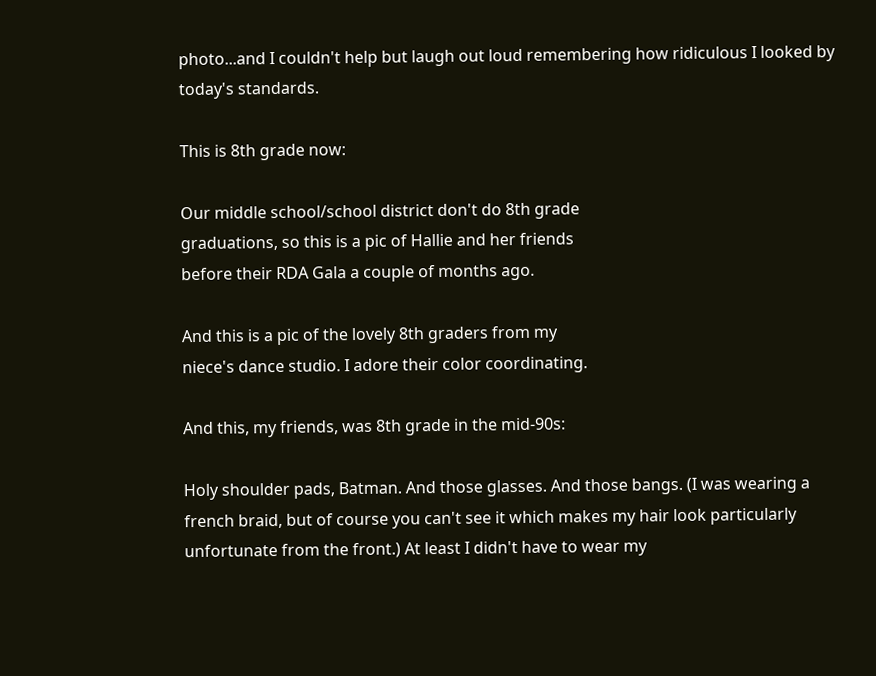photo...and I couldn't help but laugh out loud remembering how ridiculous I looked by today's standards.

This is 8th grade now:

Our middle school/school district don't do 8th grade
graduations, so this is a pic of Hallie and her friends
before their RDA Gala a couple of months ago.

And this is a pic of the lovely 8th graders from my
niece's dance studio. I adore their color coordinating.

And this, my friends, was 8th grade in the mid-90s:

Holy shoulder pads, Batman. And those glasses. And those bangs. (I was wearing a french braid, but of course you can't see it which makes my hair look particularly unfortunate from the front.) At least I didn't have to wear my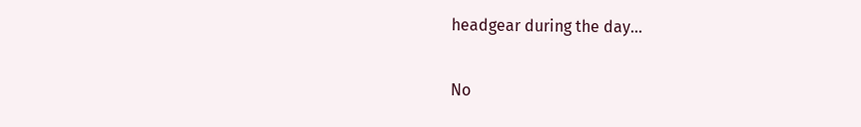headgear during the day...

No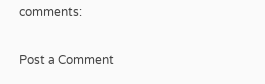comments:

Post a Comment